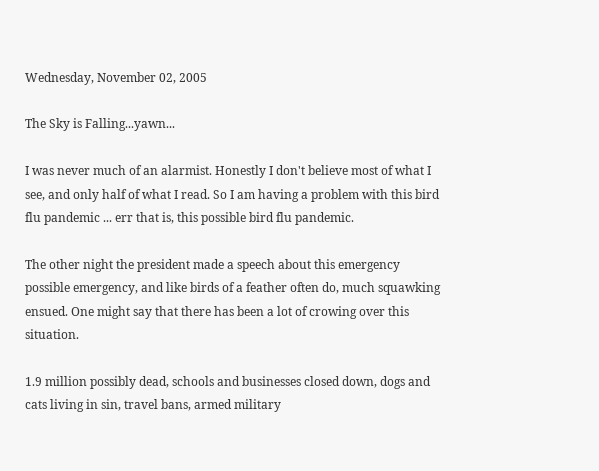Wednesday, November 02, 2005

The Sky is Falling...yawn...

I was never much of an alarmist. Honestly I don't believe most of what I see, and only half of what I read. So I am having a problem with this bird flu pandemic ... err that is, this possible bird flu pandemic.

The other night the president made a speech about this emergency possible emergency, and like birds of a feather often do, much squawking ensued. One might say that there has been a lot of crowing over this situation.

1.9 million possibly dead, schools and businesses closed down, dogs and cats living in sin, travel bans, armed military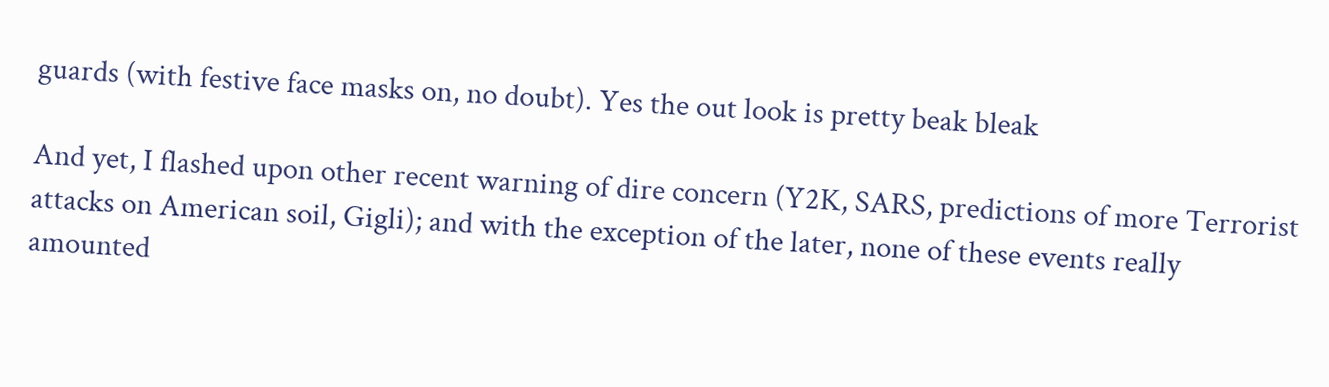guards (with festive face masks on, no doubt). Yes the out look is pretty beak bleak

And yet, I flashed upon other recent warning of dire concern (Y2K, SARS, predictions of more Terrorist attacks on American soil, Gigli); and with the exception of the later, none of these events really amounted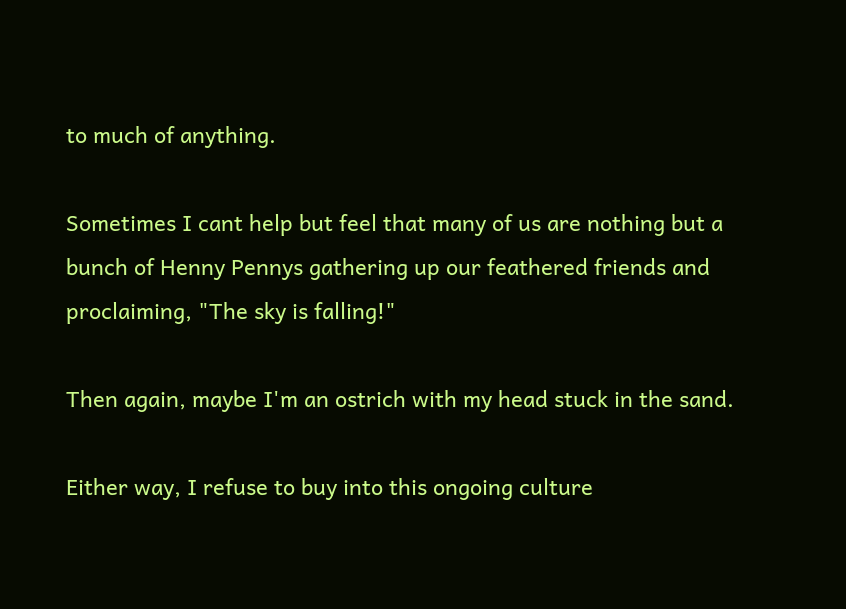to much of anything.

Sometimes I cant help but feel that many of us are nothing but a bunch of Henny Pennys gathering up our feathered friends and proclaiming, "The sky is falling!"

Then again, maybe I'm an ostrich with my head stuck in the sand.

Either way, I refuse to buy into this ongoing culture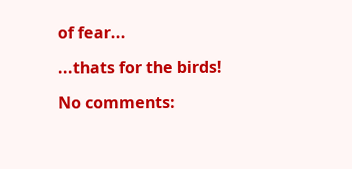of fear...

...thats for the birds!

No comments: